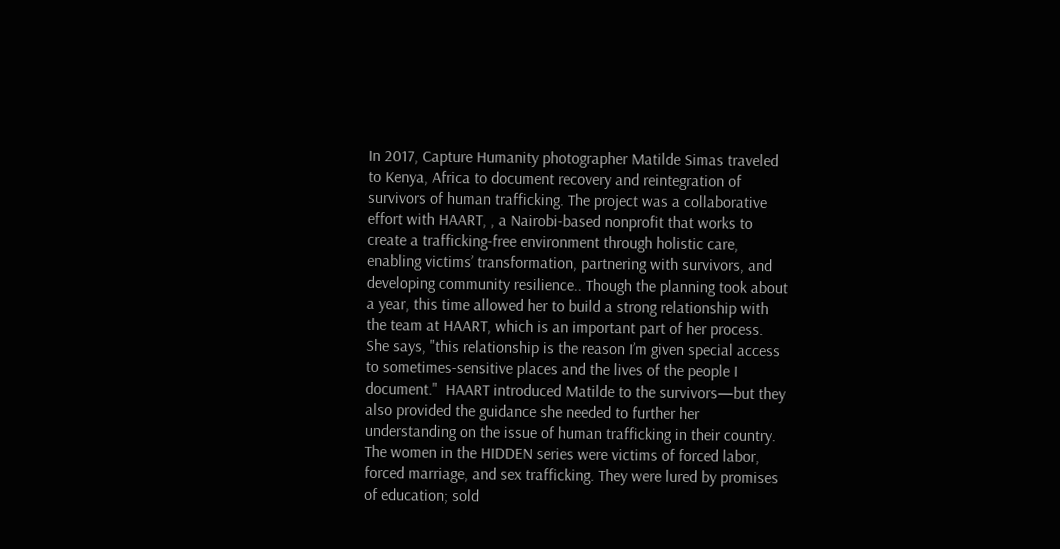In 2017, Capture Humanity photographer Matilde Simas traveled to Kenya, Africa to document recovery and reintegration of survivors of human trafficking. The project was a collaborative effort with HAART, , a Nairobi-based nonprofit that works to create a trafficking-free environment through holistic care, enabling victims’ transformation, partnering with survivors, and developing community resilience.. Though the planning took about a year, this time allowed her to build a strong relationship with the team at HAART, which is an important part of her process. She says, "this relationship is the reason I’m given special access to sometimes-sensitive places and the lives of the people I document."  HAART introduced Matilde to the survivors—but they also provided the guidance she needed to further her understanding on the issue of human trafficking in their country.
The women in the HIDDEN series were victims of forced labor, forced marriage, and sex trafficking. They were lured by promises of education; sold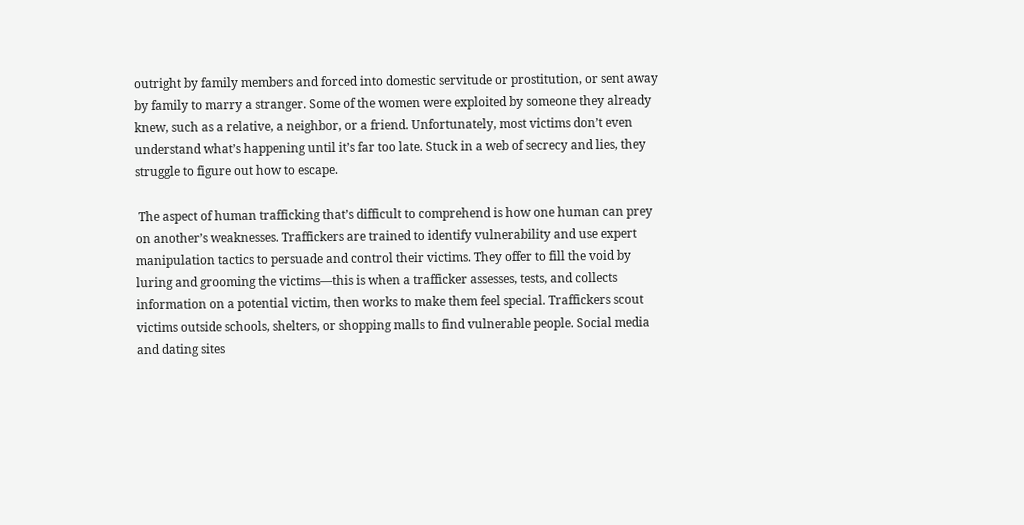outright by family members and forced into domestic servitude or prostitution, or sent away by family to marry a stranger. Some of the women were exploited by someone they already knew, such as a relative, a neighbor, or a friend. Unfortunately, most victims don’t even understand what’s happening until it’s far too late. Stuck in a web of secrecy and lies, they struggle to figure out how to escape.

 The aspect of human trafficking that’s difficult to comprehend is how one human can prey on another’s weaknesses. Traffickers are trained to identify vulnerability and use expert manipulation tactics to persuade and control their victims. They offer to fill the void by luring and grooming the victims—this is when a trafficker assesses, tests, and collects information on a potential victim, then works to make them feel special. Traffickers scout victims outside schools, shelters, or shopping malls to find vulnerable people. Social media and dating sites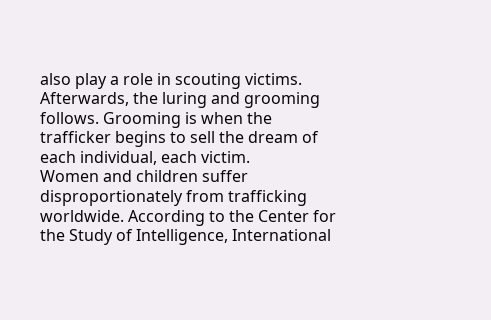also play a role in scouting victims. Afterwards, the luring and grooming follows. Grooming is when the trafficker begins to sell the dream of each individual, each victim.
Women and children suffer disproportionately from trafficking worldwide. According to the Center for the Study of Intelligence, International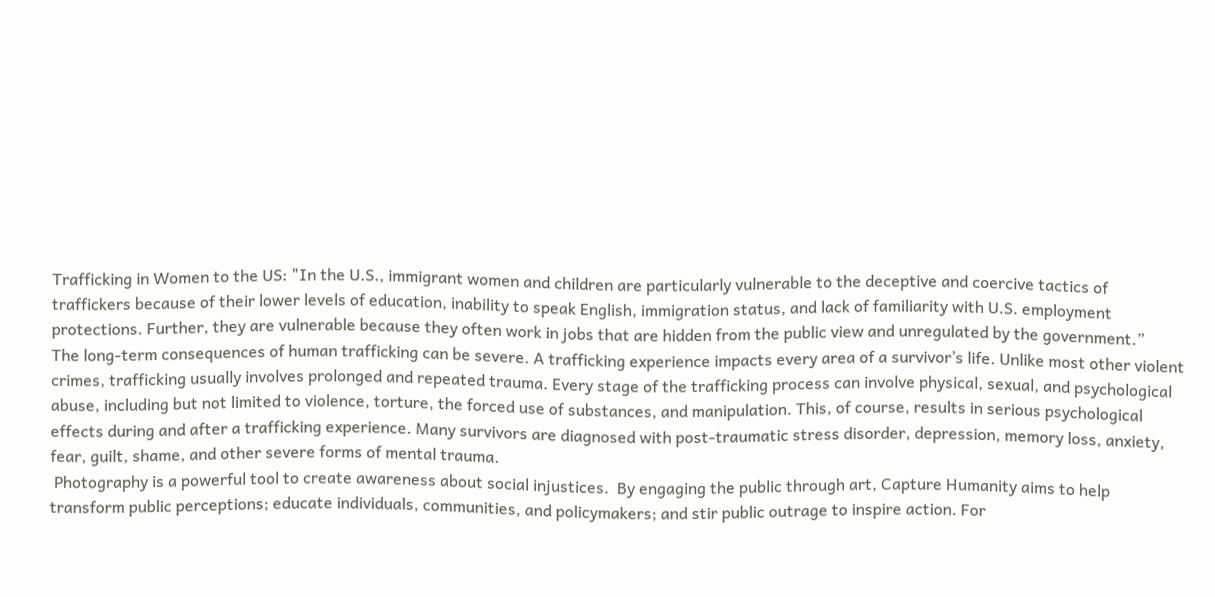Trafficking in Women to the US: "In the U.S., immigrant women and children are particularly vulnerable to the deceptive and coercive tactics of traffickers because of their lower levels of education, inability to speak English, immigration status, and lack of familiarity with U.S. employment protections. Further, they are vulnerable because they often work in jobs that are hidden from the public view and unregulated by the government.”
The long-term consequences of human trafficking can be severe. A trafficking experience impacts every area of a survivor’s life. Unlike most other violent crimes, trafficking usually involves prolonged and repeated trauma. Every stage of the trafficking process can involve physical, sexual, and psychological abuse, including but not limited to violence, torture, the forced use of substances, and manipulation. This, of course, results in serious psychological effects during and after a trafficking experience. Many survivors are diagnosed with post-traumatic stress disorder, depression, memory loss, anxiety, fear, guilt, shame, and other severe forms of mental trauma.
 Photography is a powerful tool to create awareness about social injustices.  By engaging the public through art, Capture Humanity aims to help transform public perceptions; educate individuals, communities, and policymakers; and stir public outrage to inspire action. For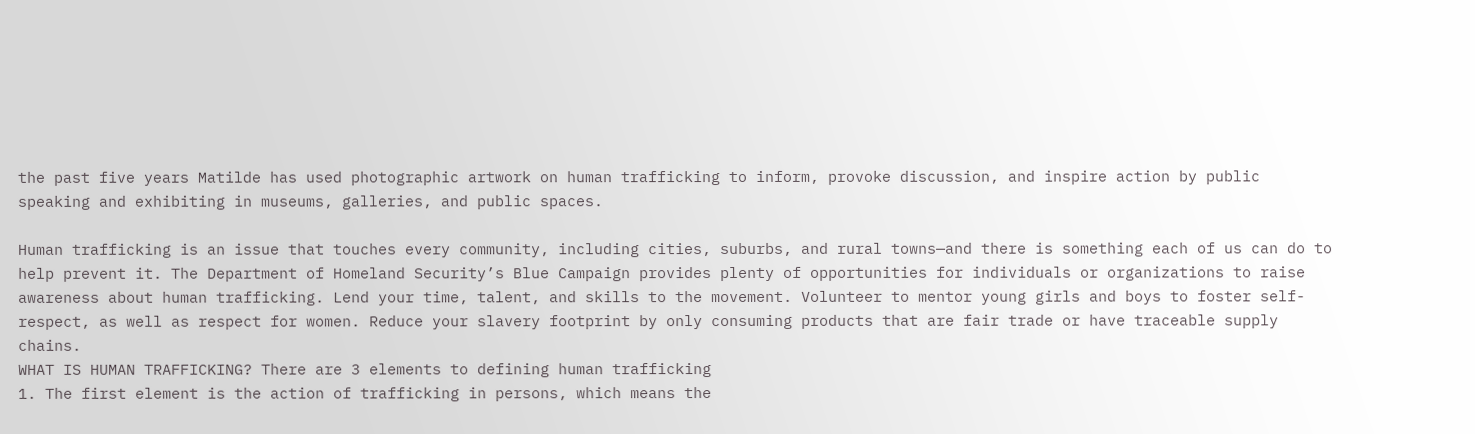the past five years Matilde has used photographic artwork on human trafficking to inform, provoke discussion, and inspire action by public speaking and exhibiting in museums, galleries, and public spaces.

Human trafficking is an issue that touches every community, including cities, suburbs, and rural towns—and there is something each of us can do to help prevent it. The Department of Homeland Security’s Blue Campaign provides plenty of opportunities for individuals or organizations to raise awareness about human trafficking. Lend your time, talent, and skills to the movement. Volunteer to mentor young girls and boys to foster self-respect, as well as respect for women. Reduce your slavery footprint by only consuming products that are fair trade or have traceable supply chains.
WHAT IS HUMAN TRAFFICKING? There are 3 elements to defining human trafficking
1. The first element is the action of trafficking in persons, which means the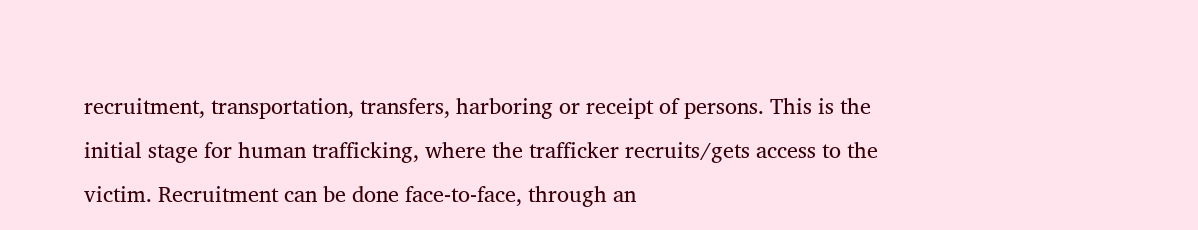recruitment, transportation, transfers, harboring or receipt of persons. This is the initial stage for human trafficking, where the trafficker recruits/gets access to the victim. Recruitment can be done face-to-face, through an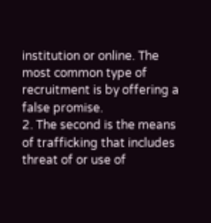institution or online. The most common type of recruitment is by offering a false promise.
2. The second is the means of trafficking that includes threat of or use of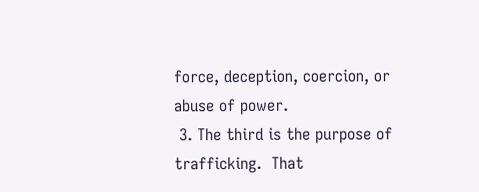force, deception, coercion, or abuse of power.
 3. The third is the purpose of trafficking.  That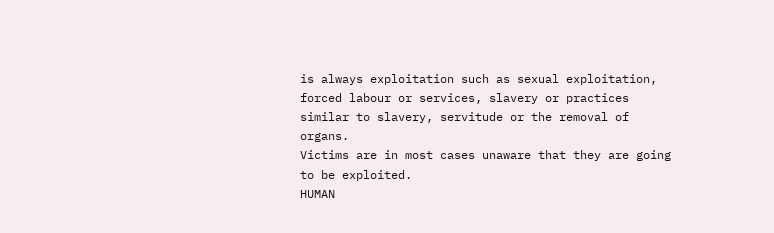is always exploitation such as sexual exploitation, forced labour or services, slavery or practices similar to slavery, servitude or the removal of organs.
Victims are in most cases unaware that they are going to be exploited.
HUMAN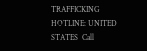TRAFFICKING HOTLINE: UNITED STATES  Call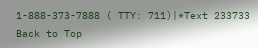1-888-373-7888 ( TTY: 711)|*Text 233733
Back to Top